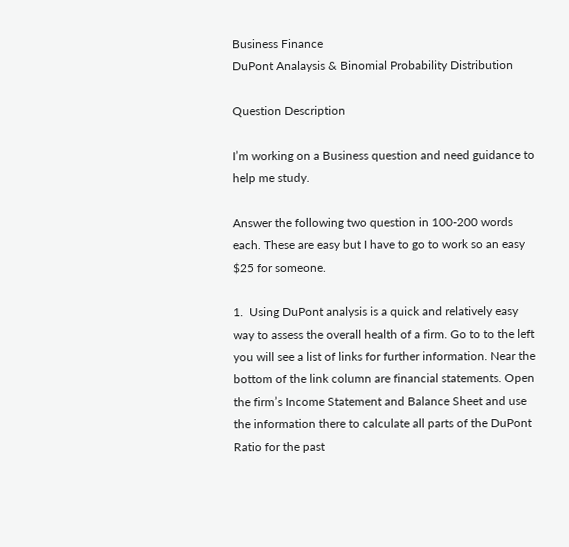Business Finance
DuPont Analaysis & Binomial Probability Distribution

Question Description

I’m working on a Business question and need guidance to help me study.

Answer the following two question in 100-200 words each. These are easy but I have to go to work so an easy $25 for someone.

1.  Using DuPont analysis is a quick and relatively easy way to assess the overall health of a firm. Go to to the left you will see a list of links for further information. Near the bottom of the link column are financial statements. Open the firm’s Income Statement and Balance Sheet and use the information there to calculate all parts of the DuPont Ratio for the past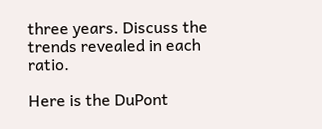three years. Discuss the trends revealed in each ratio.

Here is the DuPont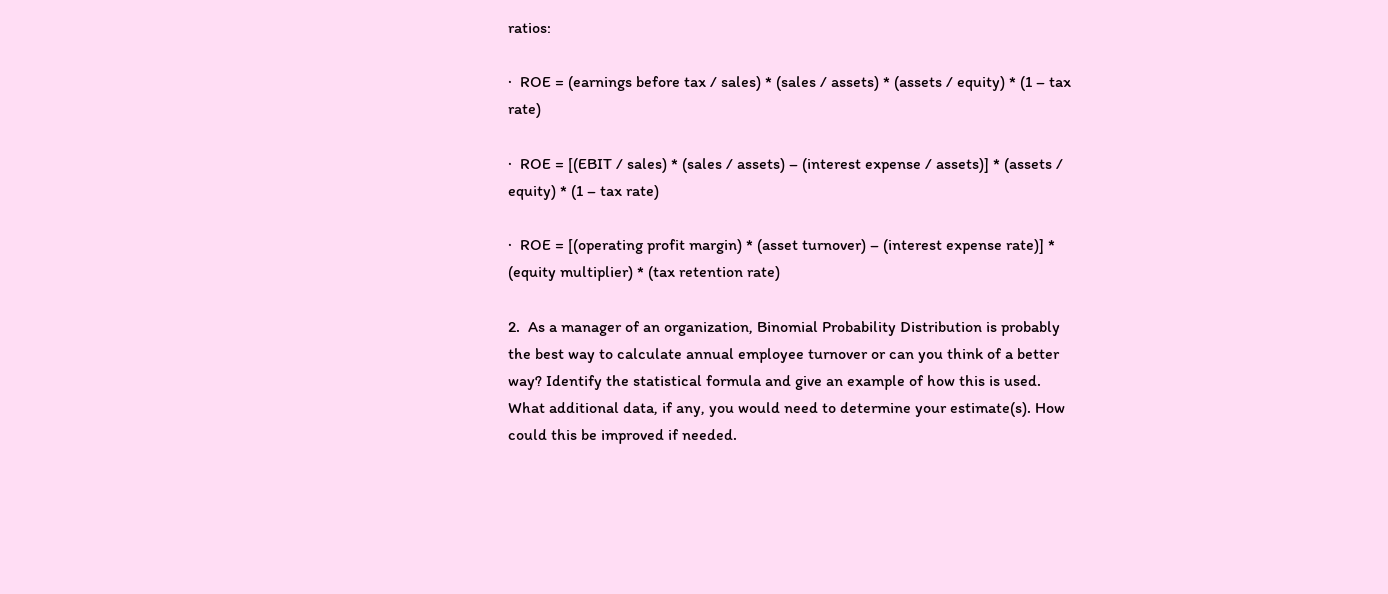ratios:

·  ROE = (earnings before tax / sales) * (sales / assets) * (assets / equity) * (1 – tax rate)

·  ROE = [(EBIT / sales) * (sales / assets) – (interest expense / assets)] * (assets / equity) * (1 – tax rate)

·  ROE = [(operating profit margin) * (asset turnover) – (interest expense rate)] * (equity multiplier) * (tax retention rate)

2.  As a manager of an organization, Binomial Probability Distribution is probably the best way to calculate annual employee turnover or can you think of a better way? Identify the statistical formula and give an example of how this is used.  What additional data, if any, you would need to determine your estimate(s). How could this be improved if needed.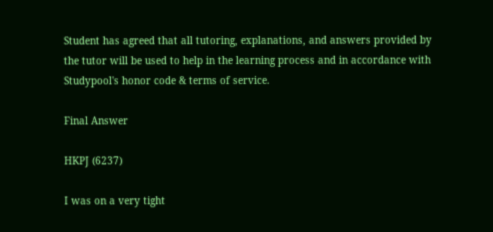Student has agreed that all tutoring, explanations, and answers provided by the tutor will be used to help in the learning process and in accordance with Studypool's honor code & terms of service.

Final Answer

HKPJ (6237)

I was on a very tight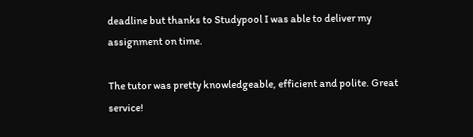deadline but thanks to Studypool I was able to deliver my assignment on time.

The tutor was pretty knowledgeable, efficient and polite. Great service!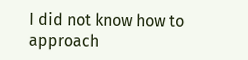I did not know how to approach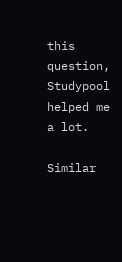this question, Studypool helped me a lot.

Similar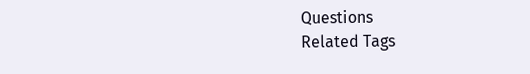Questions
Related Tags